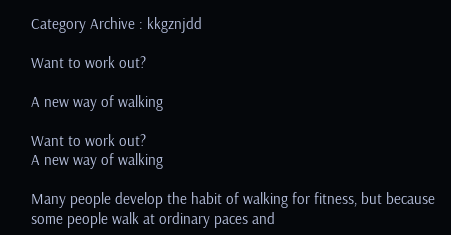Category Archive : kkgznjdd

Want to work out?

A new way of walking

Want to work out?
A new way of walking

Many people develop the habit of walking for fitness, but because some people walk at ordinary paces and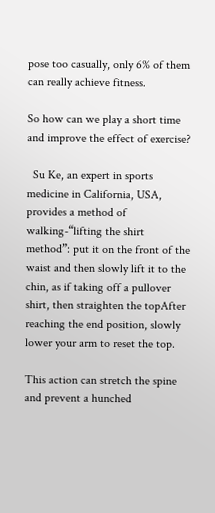pose too casually, only 6% of them can really achieve fitness.

So how can we play a short time and improve the effect of exercise?

  Su Ke, an expert in sports medicine in California, USA, provides a method of walking-“lifting the shirt method”: put it on the front of the waist and then slowly lift it to the chin, as if taking off a pullover shirt, then straighten the topAfter reaching the end position, slowly lower your arm to reset the top.

This action can stretch the spine and prevent a hunched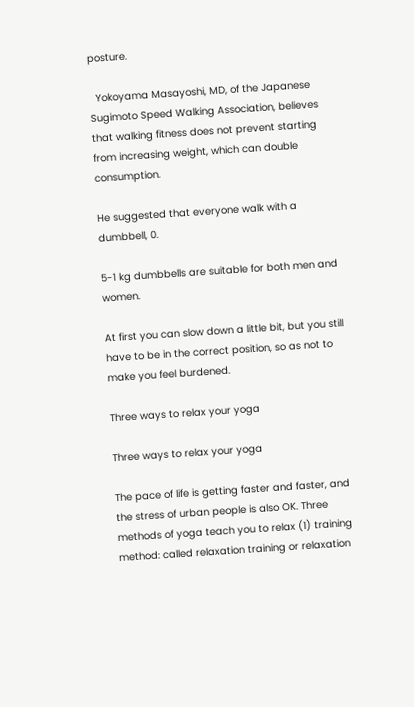posture.

  Yokoyama Masayoshi, MD, of the Japanese Sugimoto Speed Walking Association, believes that walking fitness does not prevent starting from increasing weight, which can double consumption.

He suggested that everyone walk with a dumbbell, 0.

5-1 kg dumbbells are suitable for both men and women.

At first you can slow down a little bit, but you still have to be in the correct position, so as not to make you feel burdened.

Three ways to relax your yoga

Three ways to relax your yoga

The pace of life is getting faster and faster, and the stress of urban people is also OK. Three methods of yoga teach you to relax (1) training method: called relaxation training or relaxation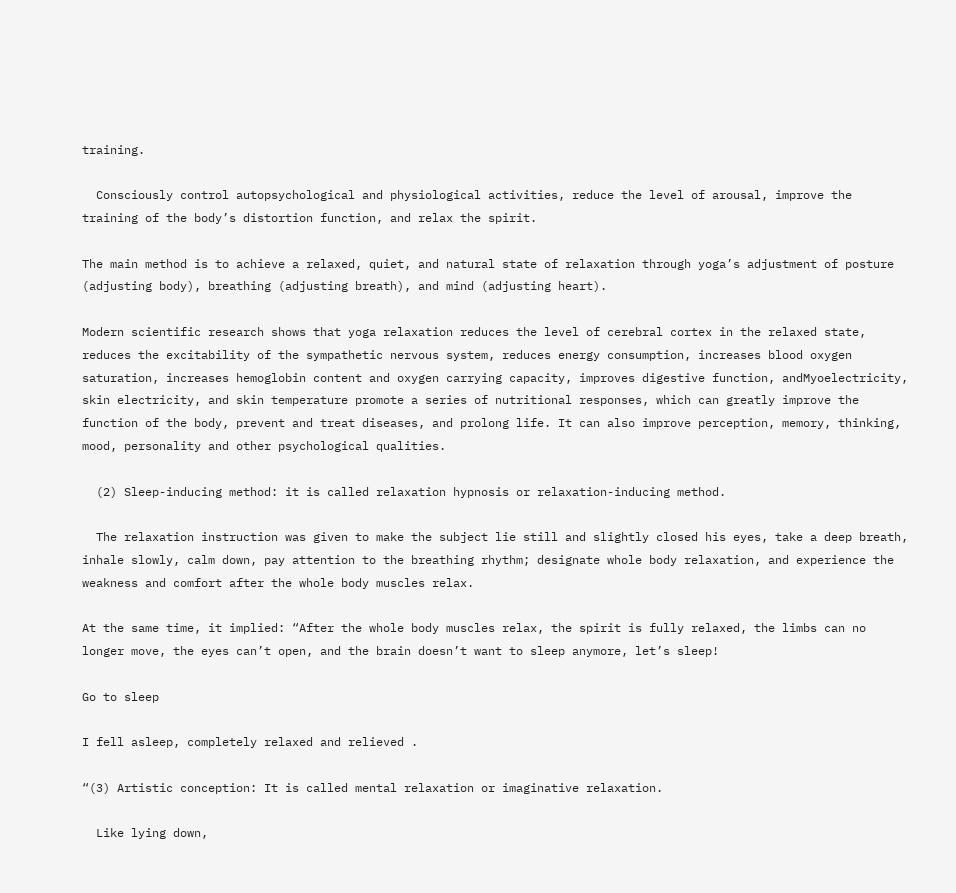training.

  Consciously control autopsychological and physiological activities, reduce the level of arousal, improve the training of the body’s distortion function, and relax the spirit.

The main method is to achieve a relaxed, quiet, and natural state of relaxation through yoga’s adjustment of posture (adjusting body), breathing (adjusting breath), and mind (adjusting heart).

Modern scientific research shows that yoga relaxation reduces the level of cerebral cortex in the relaxed state, reduces the excitability of the sympathetic nervous system, reduces energy consumption, increases blood oxygen saturation, increases hemoglobin content and oxygen carrying capacity, improves digestive function, andMyoelectricity, skin electricity, and skin temperature promote a series of nutritional responses, which can greatly improve the function of the body, prevent and treat diseases, and prolong life. It can also improve perception, memory, thinking, mood, personality and other psychological qualities.

  (2) Sleep-inducing method: it is called relaxation hypnosis or relaxation-inducing method.

  The relaxation instruction was given to make the subject lie still and slightly closed his eyes, take a deep breath, inhale slowly, calm down, pay attention to the breathing rhythm; designate whole body relaxation, and experience the weakness and comfort after the whole body muscles relax.

At the same time, it implied: “After the whole body muscles relax, the spirit is fully relaxed, the limbs can no longer move, the eyes can’t open, and the brain doesn’t want to sleep anymore, let’s sleep!

Go to sleep

I fell asleep, completely relaxed and relieved .

“(3) Artistic conception: It is called mental relaxation or imaginative relaxation.

  Like lying down,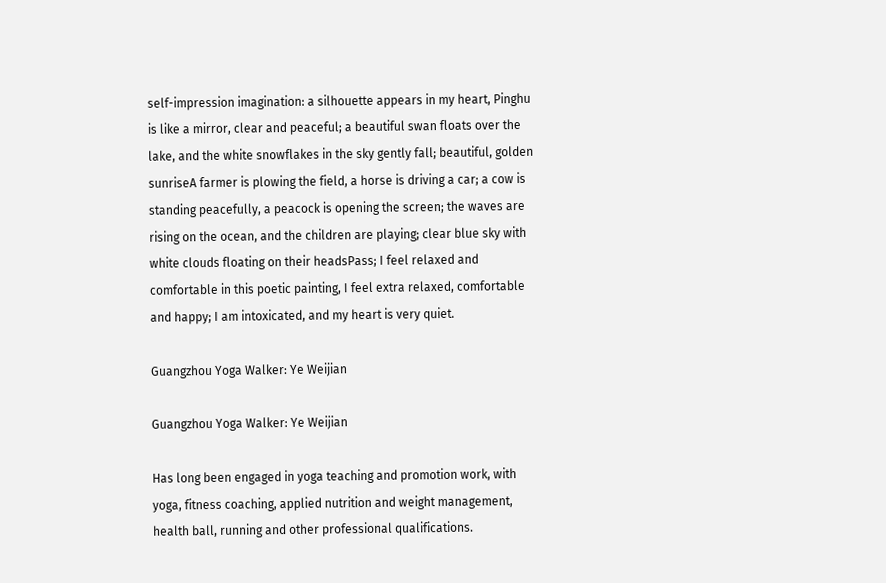self-impression imagination: a silhouette appears in my heart, Pinghu is like a mirror, clear and peaceful; a beautiful swan floats over the lake, and the white snowflakes in the sky gently fall; beautiful, golden sunriseA farmer is plowing the field, a horse is driving a car; a cow is standing peacefully, a peacock is opening the screen; the waves are rising on the ocean, and the children are playing; clear blue sky with white clouds floating on their headsPass; I feel relaxed and comfortable in this poetic painting, I feel extra relaxed, comfortable and happy; I am intoxicated, and my heart is very quiet.

Guangzhou Yoga Walker: Ye Weijian

Guangzhou Yoga Walker: Ye Weijian

Has long been engaged in yoga teaching and promotion work, with yoga, fitness coaching, applied nutrition and weight management, health ball, running and other professional qualifications.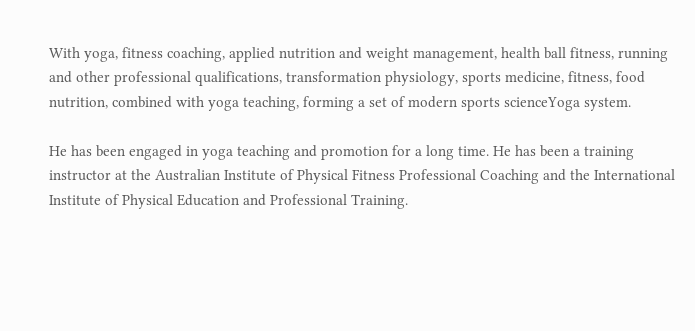With yoga, fitness coaching, applied nutrition and weight management, health ball fitness, running and other professional qualifications, transformation physiology, sports medicine, fitness, food nutrition, combined with yoga teaching, forming a set of modern sports scienceYoga system.

He has been engaged in yoga teaching and promotion for a long time. He has been a training instructor at the Australian Institute of Physical Fitness Professional Coaching and the International Institute of Physical Education and Professional Training.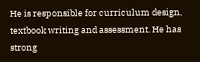He is responsible for curriculum design, textbook writing and assessment. He has strong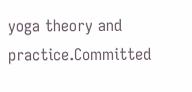yoga theory and practice.Committed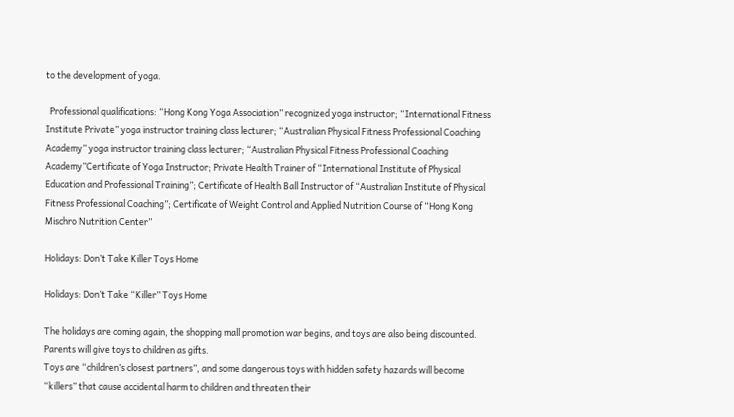to the development of yoga.

  Professional qualifications: “Hong Kong Yoga Association” recognized yoga instructor; “International Fitness Institute Private” yoga instructor training class lecturer; “Australian Physical Fitness Professional Coaching Academy” yoga instructor training class lecturer; “Australian Physical Fitness Professional Coaching Academy”Certificate of Yoga Instructor; Private Health Trainer of “International Institute of Physical Education and Professional Training”; Certificate of Health Ball Instructor of “Australian Institute of Physical Fitness Professional Coaching”; Certificate of Weight Control and Applied Nutrition Course of “Hong Kong Mischro Nutrition Center”

Holidays: Don’t Take Killer Toys Home

Holidays: Don’t Take “Killer” Toys Home

The holidays are coming again, the shopping mall promotion war begins, and toys are also being discounted. Parents will give toys to children as gifts.
Toys are “children’s closest partners”, and some dangerous toys with hidden safety hazards will become “killers” that cause accidental harm to children and threaten their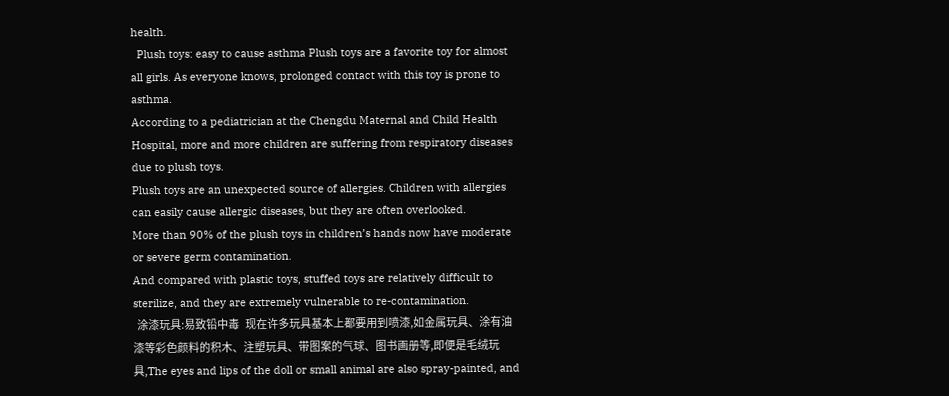health.
  Plush toys: easy to cause asthma Plush toys are a favorite toy for almost all girls. As everyone knows, prolonged contact with this toy is prone to asthma.
According to a pediatrician at the Chengdu Maternal and Child Health Hospital, more and more children are suffering from respiratory diseases due to plush toys.
Plush toys are an unexpected source of allergies. Children with allergies can easily cause allergic diseases, but they are often overlooked.
More than 90% of the plush toys in children’s hands now have moderate or severe germ contamination.
And compared with plastic toys, stuffed toys are relatively difficult to sterilize, and they are extremely vulnerable to re-contamination.
  涂漆玩具:易致铅中毒   现在许多玩具基本上都要用到喷漆,如金属玩具、涂有油漆等彩色颜料的积木、注塑玩具、带图案的气球、图书画册等,即便是毛绒玩具,The eyes and lips of the doll or small animal are also spray-painted, and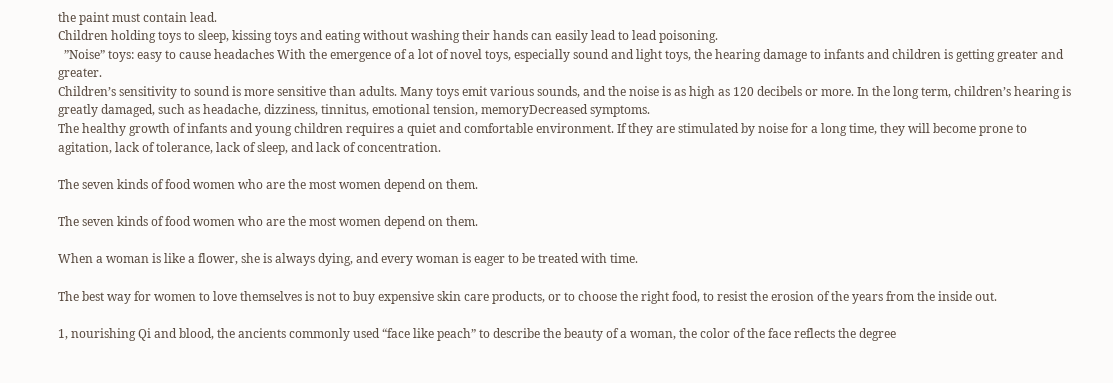the paint must contain lead.
Children holding toys to sleep, kissing toys and eating without washing their hands can easily lead to lead poisoning.
  ”Noise” toys: easy to cause headaches With the emergence of a lot of novel toys, especially sound and light toys, the hearing damage to infants and children is getting greater and greater.
Children’s sensitivity to sound is more sensitive than adults. Many toys emit various sounds, and the noise is as high as 120 decibels or more. In the long term, children’s hearing is greatly damaged, such as headache, dizziness, tinnitus, emotional tension, memoryDecreased symptoms.
The healthy growth of infants and young children requires a quiet and comfortable environment. If they are stimulated by noise for a long time, they will become prone to agitation, lack of tolerance, lack of sleep, and lack of concentration.

The seven kinds of food women who are the most women depend on them.

The seven kinds of food women who are the most women depend on them.

When a woman is like a flower, she is always dying, and every woman is eager to be treated with time.

The best way for women to love themselves is not to buy expensive skin care products, or to choose the right food, to resist the erosion of the years from the inside out.

1, nourishing Qi and blood, the ancients commonly used “face like peach” to describe the beauty of a woman, the color of the face reflects the degree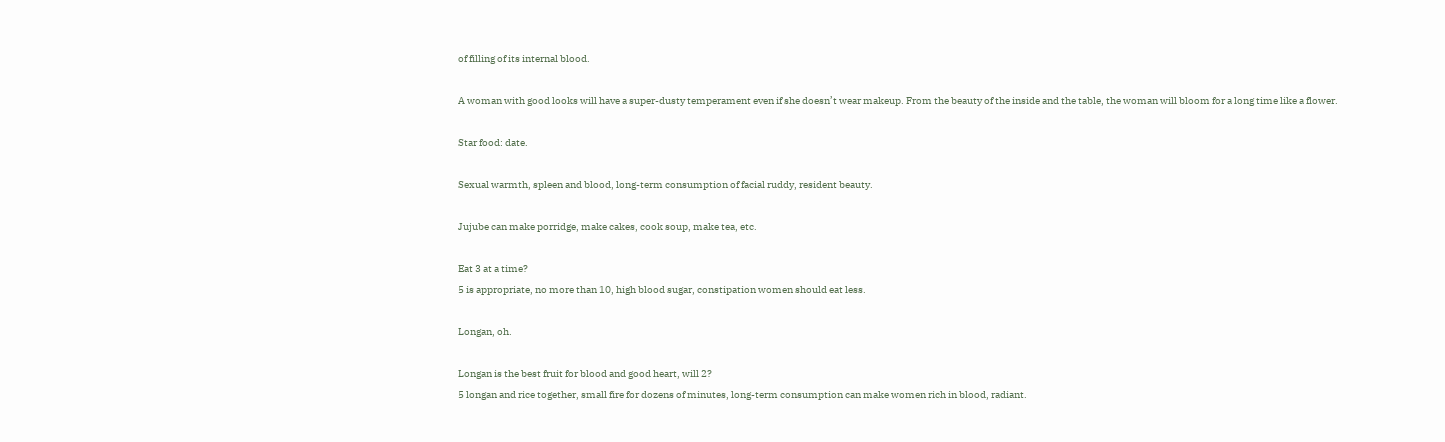of filling of its internal blood.

A woman with good looks will have a super-dusty temperament even if she doesn’t wear makeup. From the beauty of the inside and the table, the woman will bloom for a long time like a flower.

Star food: date.

Sexual warmth, spleen and blood, long-term consumption of facial ruddy, resident beauty.

Jujube can make porridge, make cakes, cook soup, make tea, etc.

Eat 3 at a time?
5 is appropriate, no more than 10, high blood sugar, constipation women should eat less.

Longan, oh.

Longan is the best fruit for blood and good heart, will 2?
5 longan and rice together, small fire for dozens of minutes, long-term consumption can make women rich in blood, radiant.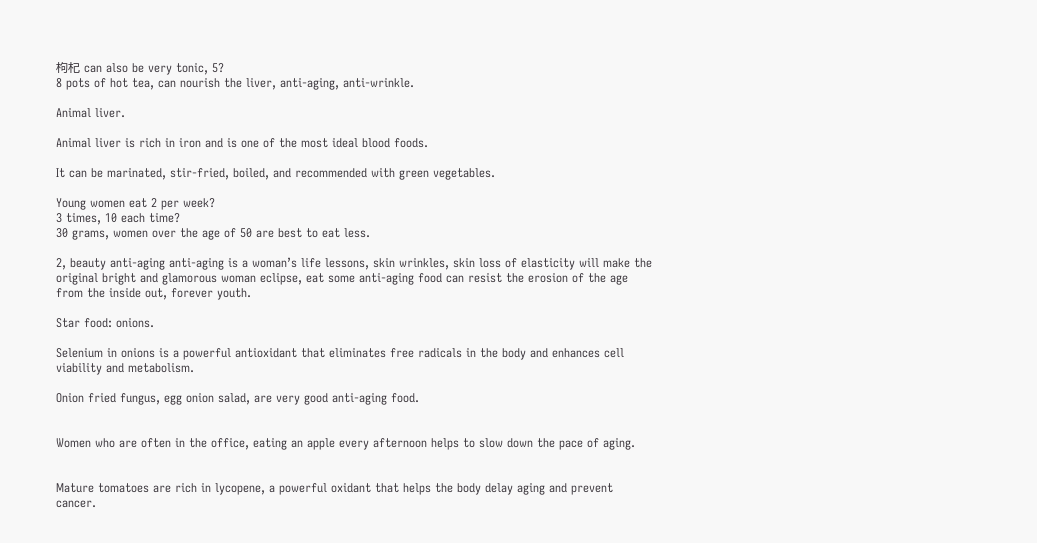枸杞 can also be very tonic, 5?
8 pots of hot tea, can nourish the liver, anti-aging, anti-wrinkle.

Animal liver.

Animal liver is rich in iron and is one of the most ideal blood foods.

It can be marinated, stir-fried, boiled, and recommended with green vegetables.

Young women eat 2 per week?
3 times, 10 each time?
30 grams, women over the age of 50 are best to eat less.

2, beauty anti-aging anti-aging is a woman’s life lessons, skin wrinkles, skin loss of elasticity will make the original bright and glamorous woman eclipse, eat some anti-aging food can resist the erosion of the age from the inside out, forever youth.

Star food: onions.

Selenium in onions is a powerful antioxidant that eliminates free radicals in the body and enhances cell viability and metabolism.

Onion fried fungus, egg onion salad, are very good anti-aging food.


Women who are often in the office, eating an apple every afternoon helps to slow down the pace of aging.


Mature tomatoes are rich in lycopene, a powerful oxidant that helps the body delay aging and prevent cancer.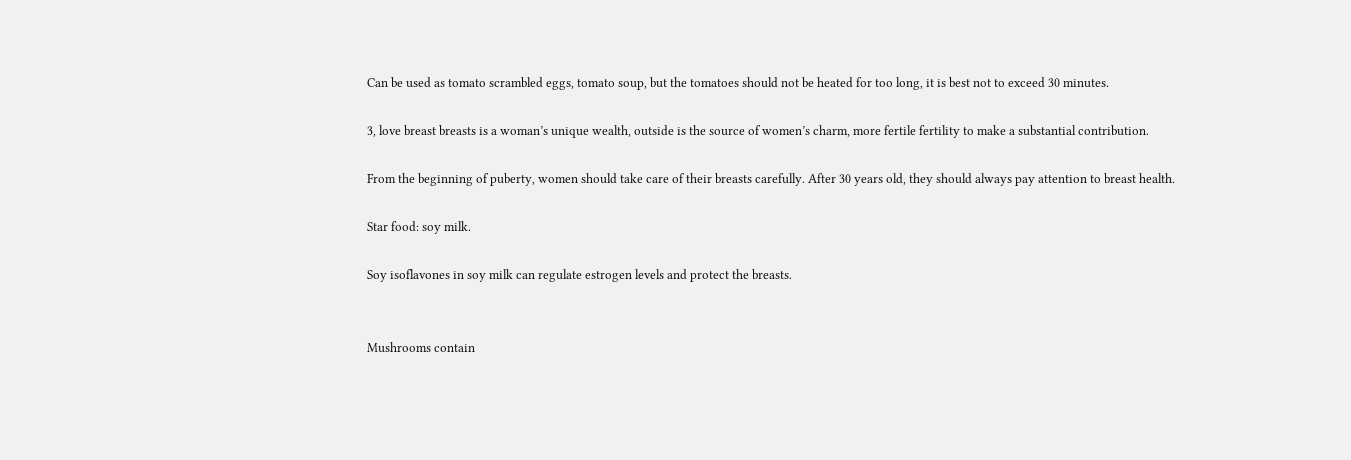Can be used as tomato scrambled eggs, tomato soup, but the tomatoes should not be heated for too long, it is best not to exceed 30 minutes.

3, love breast breasts is a woman’s unique wealth, outside is the source of women’s charm, more fertile fertility to make a substantial contribution.

From the beginning of puberty, women should take care of their breasts carefully. After 30 years old, they should always pay attention to breast health.

Star food: soy milk.

Soy isoflavones in soy milk can regulate estrogen levels and protect the breasts.


Mushrooms contain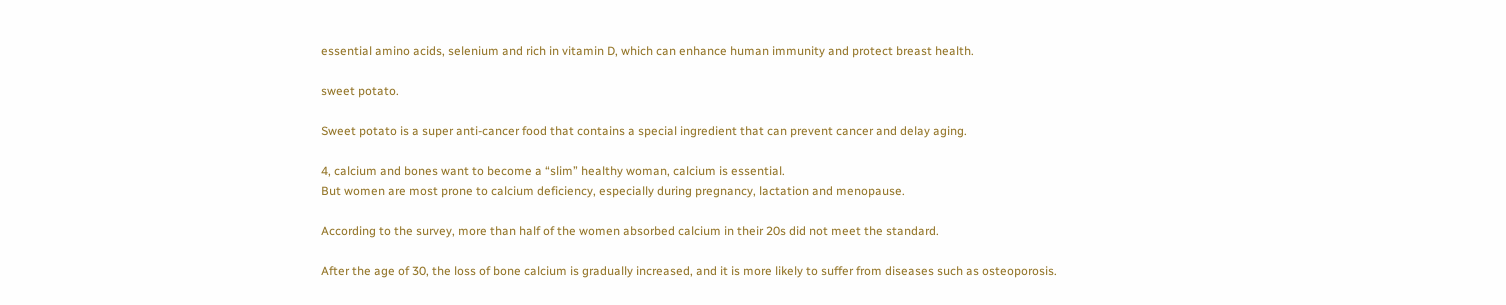essential amino acids, selenium and rich in vitamin D, which can enhance human immunity and protect breast health.

sweet potato.

Sweet potato is a super anti-cancer food that contains a special ingredient that can prevent cancer and delay aging.

4, calcium and bones want to become a “slim” healthy woman, calcium is essential.
But women are most prone to calcium deficiency, especially during pregnancy, lactation and menopause.

According to the survey, more than half of the women absorbed calcium in their 20s did not meet the standard.

After the age of 30, the loss of bone calcium is gradually increased, and it is more likely to suffer from diseases such as osteoporosis.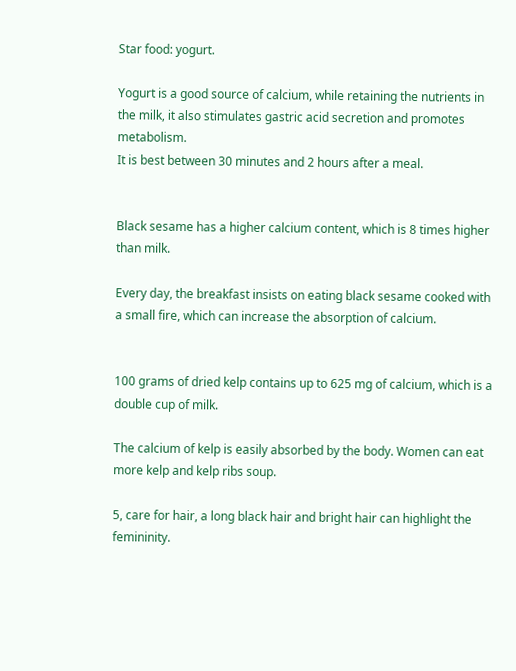Star food: yogurt.

Yogurt is a good source of calcium, while retaining the nutrients in the milk, it also stimulates gastric acid secretion and promotes metabolism.
It is best between 30 minutes and 2 hours after a meal.


Black sesame has a higher calcium content, which is 8 times higher than milk.

Every day, the breakfast insists on eating black sesame cooked with a small fire, which can increase the absorption of calcium.


100 grams of dried kelp contains up to 625 mg of calcium, which is a double cup of milk.

The calcium of kelp is easily absorbed by the body. Women can eat more kelp and kelp ribs soup.

5, care for hair, a long black hair and bright hair can highlight the femininity.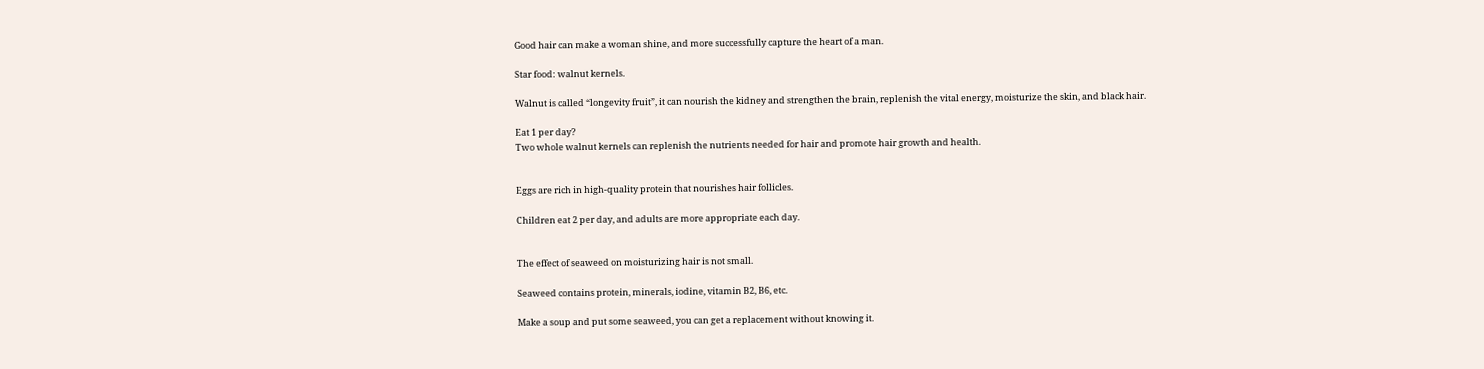Good hair can make a woman shine, and more successfully capture the heart of a man.

Star food: walnut kernels.

Walnut is called “longevity fruit”, it can nourish the kidney and strengthen the brain, replenish the vital energy, moisturize the skin, and black hair.

Eat 1 per day?
Two whole walnut kernels can replenish the nutrients needed for hair and promote hair growth and health.


Eggs are rich in high-quality protein that nourishes hair follicles.

Children eat 2 per day, and adults are more appropriate each day.


The effect of seaweed on moisturizing hair is not small.

Seaweed contains protein, minerals, iodine, vitamin B2, B6, etc.

Make a soup and put some seaweed, you can get a replacement without knowing it.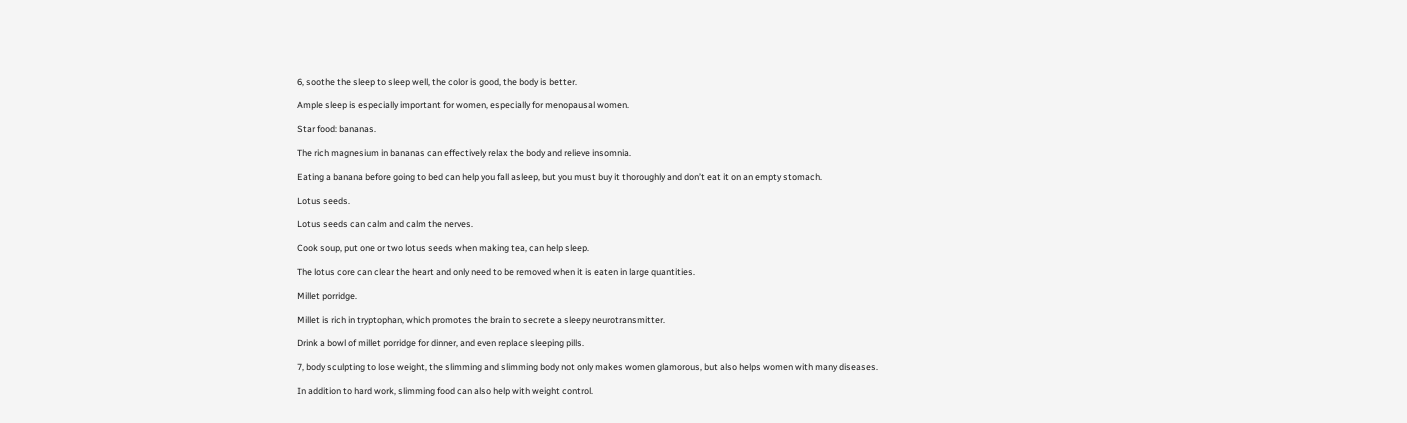6, soothe the sleep to sleep well, the color is good, the body is better.

Ample sleep is especially important for women, especially for menopausal women.

Star food: bananas.

The rich magnesium in bananas can effectively relax the body and relieve insomnia.

Eating a banana before going to bed can help you fall asleep, but you must buy it thoroughly and don’t eat it on an empty stomach.

Lotus seeds.

Lotus seeds can calm and calm the nerves.

Cook soup, put one or two lotus seeds when making tea, can help sleep.

The lotus core can clear the heart and only need to be removed when it is eaten in large quantities.

Millet porridge.

Millet is rich in tryptophan, which promotes the brain to secrete a sleepy neurotransmitter.

Drink a bowl of millet porridge for dinner, and even replace sleeping pills.

7, body sculpting to lose weight, the slimming and slimming body not only makes women glamorous, but also helps women with many diseases.

In addition to hard work, slimming food can also help with weight control.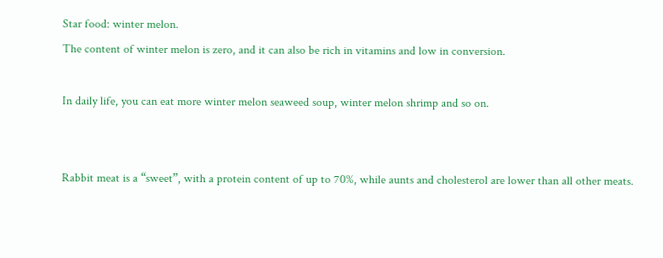Star food: winter melon.
The content of winter melon is zero, and it can also be rich in vitamins and low in conversion.

In daily life, you can eat more winter melon seaweed soup, winter melon shrimp and so on.


Rabbit meat is a “sweet”, with a protein content of up to 70%, while aunts and cholesterol are lower than all other meats.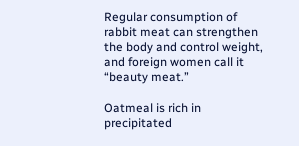Regular consumption of rabbit meat can strengthen the body and control weight, and foreign women call it “beauty meat.”

Oatmeal is rich in precipitated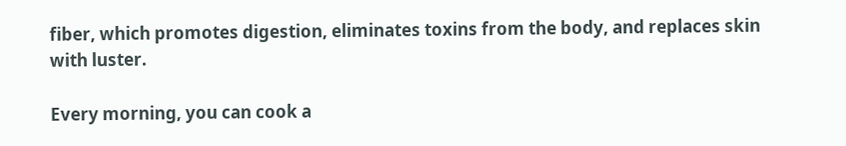fiber, which promotes digestion, eliminates toxins from the body, and replaces skin with luster.

Every morning, you can cook a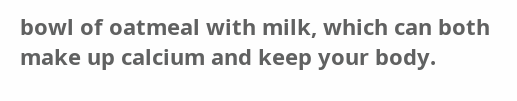bowl of oatmeal with milk, which can both make up calcium and keep your body.